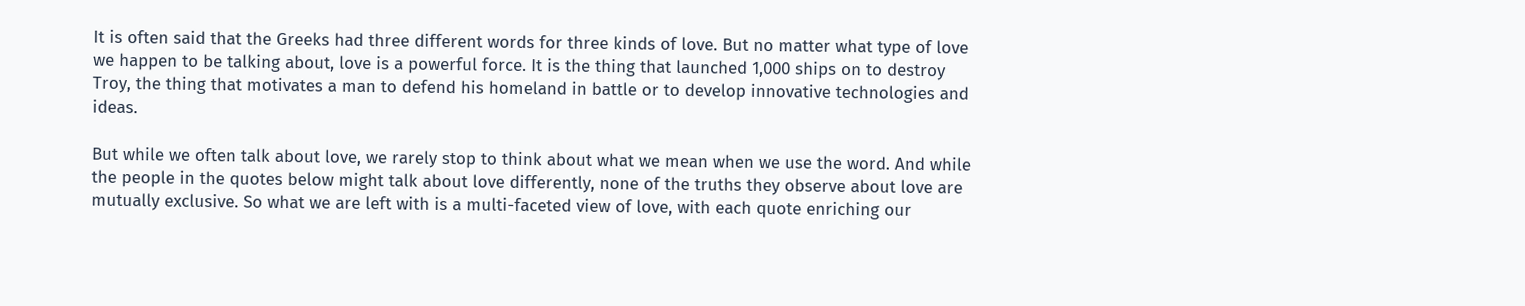It is often said that the Greeks had three different words for three kinds of love. But no matter what type of love we happen to be talking about, love is a powerful force. It is the thing that launched 1,000 ships on to destroy Troy, the thing that motivates a man to defend his homeland in battle or to develop innovative technologies and ideas.

But while we often talk about love, we rarely stop to think about what we mean when we use the word. And while the people in the quotes below might talk about love differently, none of the truths they observe about love are mutually exclusive. So what we are left with is a multi-faceted view of love, with each quote enriching our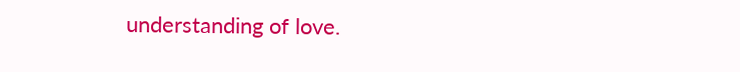understanding of love.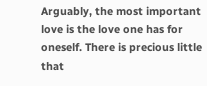Arguably, the most important love is the love one has for oneself. There is precious little that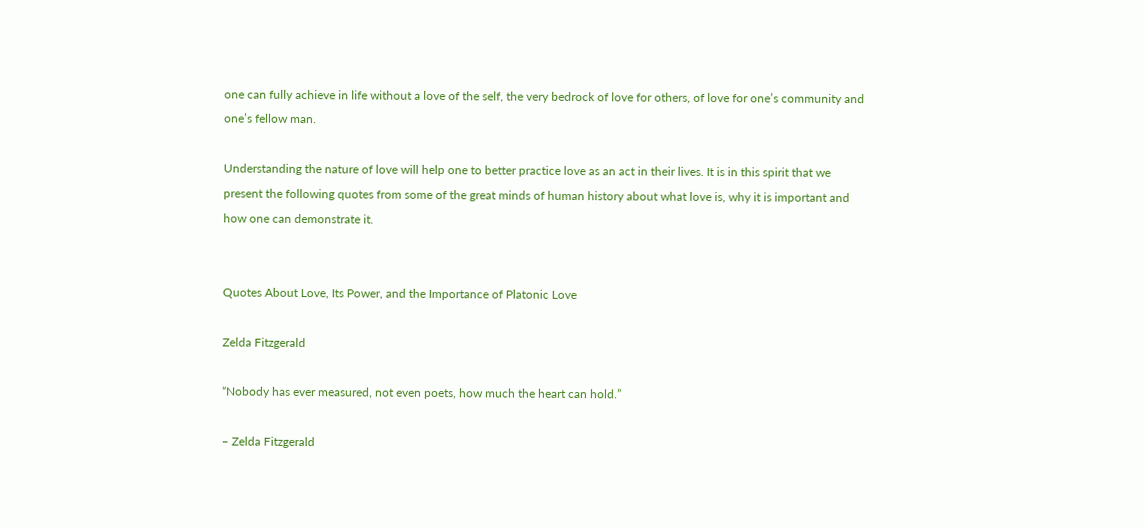one can fully achieve in life without a love of the self, the very bedrock of love for others, of love for one’s community and one’s fellow man.

Understanding the nature of love will help one to better practice love as an act in their lives. It is in this spirit that we present the following quotes from some of the great minds of human history about what love is, why it is important and how one can demonstrate it.


Quotes About Love, Its Power, and the Importance of Platonic Love

Zelda Fitzgerald

“Nobody has ever measured, not even poets, how much the heart can hold.”

– Zelda Fitzgerald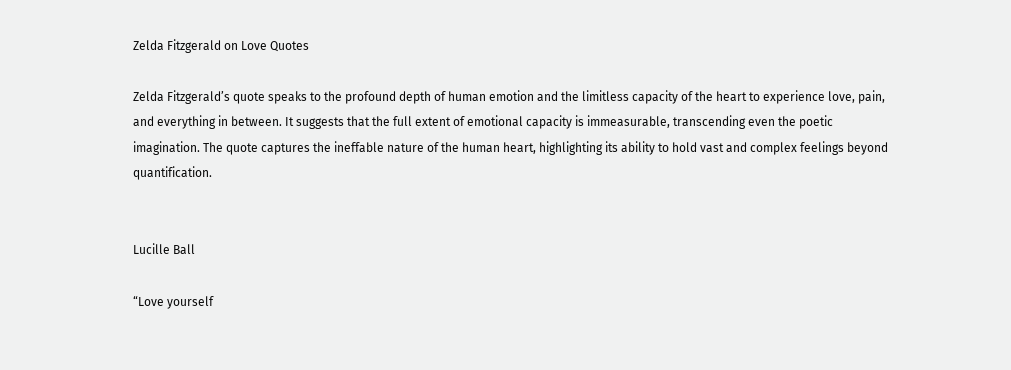Zelda Fitzgerald on Love Quotes

Zelda Fitzgerald’s quote speaks to the profound depth of human emotion and the limitless capacity of the heart to experience love, pain, and everything in between. It suggests that the full extent of emotional capacity is immeasurable, transcending even the poetic imagination. The quote captures the ineffable nature of the human heart, highlighting its ability to hold vast and complex feelings beyond quantification.


Lucille Ball

“Love yourself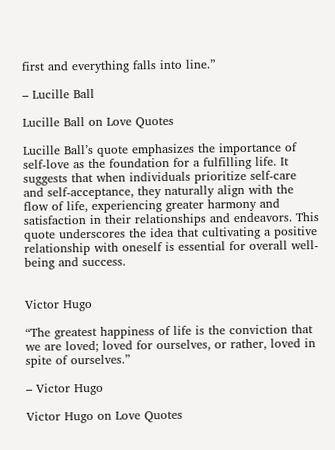first and everything falls into line.”

– Lucille Ball

Lucille Ball on Love Quotes

Lucille Ball’s quote emphasizes the importance of self-love as the foundation for a fulfilling life. It suggests that when individuals prioritize self-care and self-acceptance, they naturally align with the flow of life, experiencing greater harmony and satisfaction in their relationships and endeavors. This quote underscores the idea that cultivating a positive relationship with oneself is essential for overall well-being and success.


Victor Hugo

“The greatest happiness of life is the conviction that we are loved; loved for ourselves, or rather, loved in spite of ourselves.”

– Victor Hugo

Victor Hugo on Love Quotes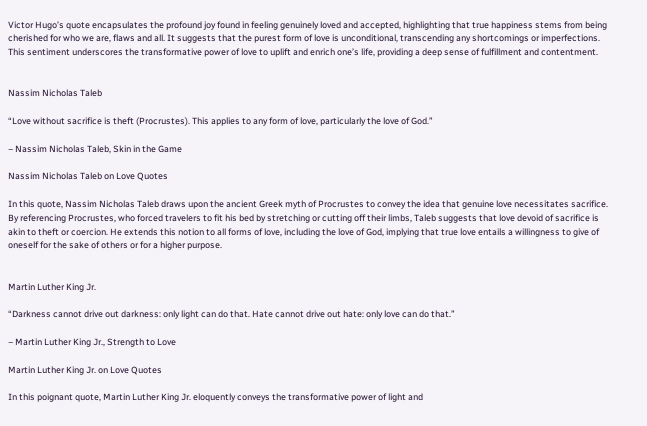Victor Hugo’s quote encapsulates the profound joy found in feeling genuinely loved and accepted, highlighting that true happiness stems from being cherished for who we are, flaws and all. It suggests that the purest form of love is unconditional, transcending any shortcomings or imperfections. This sentiment underscores the transformative power of love to uplift and enrich one’s life, providing a deep sense of fulfillment and contentment.


Nassim Nicholas Taleb

“Love without sacrifice is theft (Procrustes). This applies to any form of love, particularly the love of God.”

– Nassim Nicholas Taleb, Skin in the Game

Nassim Nicholas Taleb on Love Quotes

In this quote, Nassim Nicholas Taleb draws upon the ancient Greek myth of Procrustes to convey the idea that genuine love necessitates sacrifice. By referencing Procrustes, who forced travelers to fit his bed by stretching or cutting off their limbs, Taleb suggests that love devoid of sacrifice is akin to theft or coercion. He extends this notion to all forms of love, including the love of God, implying that true love entails a willingness to give of oneself for the sake of others or for a higher purpose.


Martin Luther King Jr.

“Darkness cannot drive out darkness: only light can do that. Hate cannot drive out hate: only love can do that.”

– Martin Luther King Jr., Strength to Love

Martin Luther King Jr. on Love Quotes

In this poignant quote, Martin Luther King Jr. eloquently conveys the transformative power of light and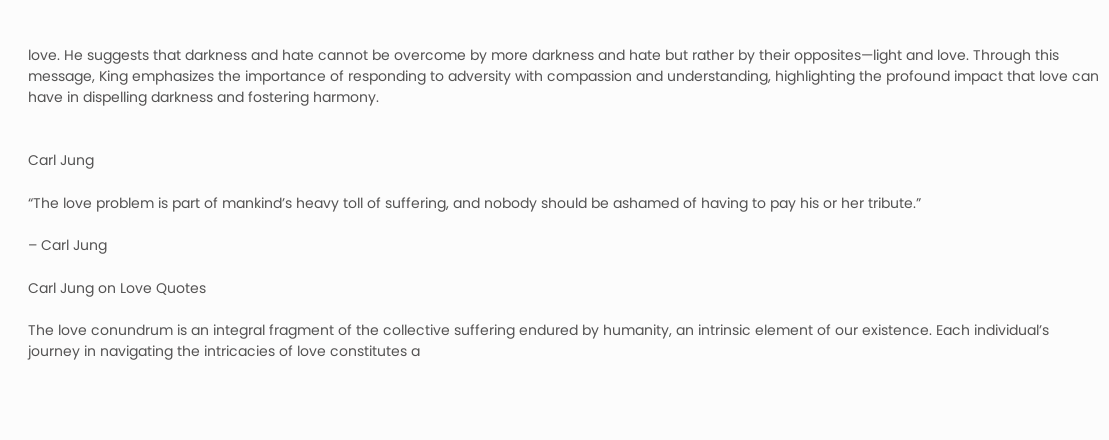love. He suggests that darkness and hate cannot be overcome by more darkness and hate but rather by their opposites—light and love. Through this message, King emphasizes the importance of responding to adversity with compassion and understanding, highlighting the profound impact that love can have in dispelling darkness and fostering harmony.


Carl Jung

“The love problem is part of mankind’s heavy toll of suffering, and nobody should be ashamed of having to pay his or her tribute.”

– Carl Jung

Carl Jung on Love Quotes

The love conundrum is an integral fragment of the collective suffering endured by humanity, an intrinsic element of our existence. Each individual’s journey in navigating the intricacies of love constitutes a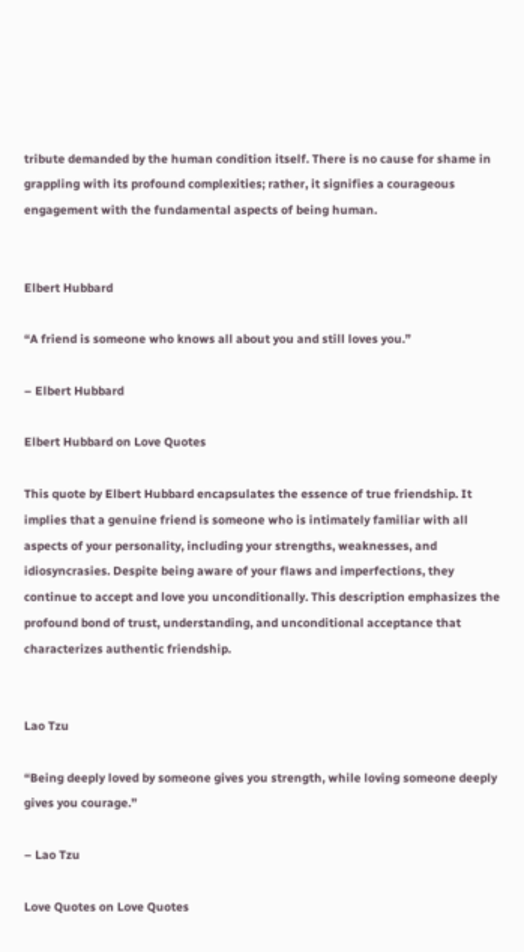tribute demanded by the human condition itself. There is no cause for shame in grappling with its profound complexities; rather, it signifies a courageous engagement with the fundamental aspects of being human.


Elbert Hubbard

“A friend is someone who knows all about you and still loves you.”

– Elbert Hubbard

Elbert Hubbard on Love Quotes

This quote by Elbert Hubbard encapsulates the essence of true friendship. It implies that a genuine friend is someone who is intimately familiar with all aspects of your personality, including your strengths, weaknesses, and idiosyncrasies. Despite being aware of your flaws and imperfections, they continue to accept and love you unconditionally. This description emphasizes the profound bond of trust, understanding, and unconditional acceptance that characterizes authentic friendship.


Lao Tzu

“Being deeply loved by someone gives you strength, while loving someone deeply gives you courage.”

– Lao Tzu

Love Quotes on Love Quotes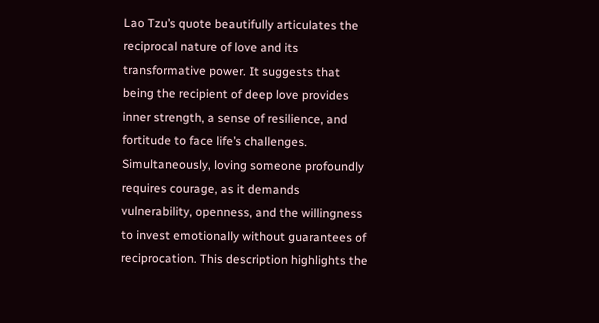Lao Tzu’s quote beautifully articulates the reciprocal nature of love and its transformative power. It suggests that being the recipient of deep love provides inner strength, a sense of resilience, and fortitude to face life’s challenges. Simultaneously, loving someone profoundly requires courage, as it demands vulnerability, openness, and the willingness to invest emotionally without guarantees of reciprocation. This description highlights the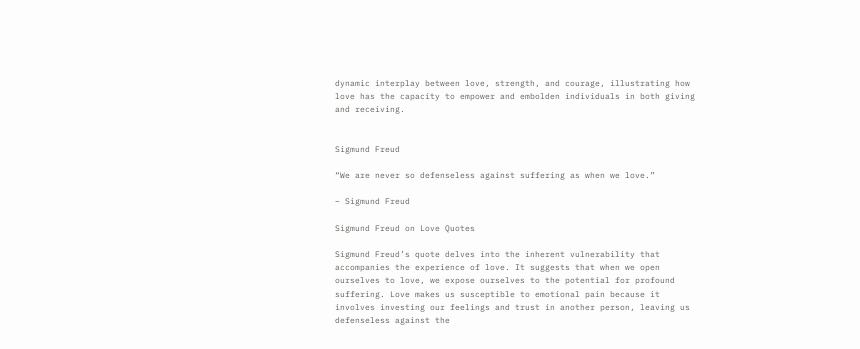dynamic interplay between love, strength, and courage, illustrating how love has the capacity to empower and embolden individuals in both giving and receiving.


Sigmund Freud

“We are never so defenseless against suffering as when we love.”

– Sigmund Freud

Sigmund Freud on Love Quotes

Sigmund Freud’s quote delves into the inherent vulnerability that accompanies the experience of love. It suggests that when we open ourselves to love, we expose ourselves to the potential for profound suffering. Love makes us susceptible to emotional pain because it involves investing our feelings and trust in another person, leaving us defenseless against the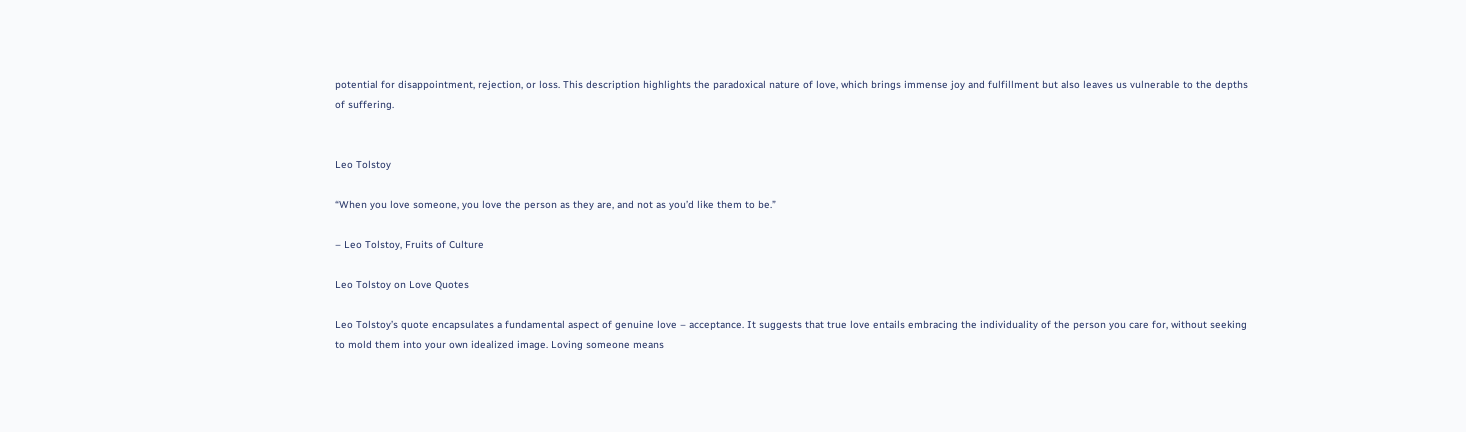potential for disappointment, rejection, or loss. This description highlights the paradoxical nature of love, which brings immense joy and fulfillment but also leaves us vulnerable to the depths of suffering.


Leo Tolstoy

“When you love someone, you love the person as they are, and not as you’d like them to be.”

– Leo Tolstoy, Fruits of Culture

Leo Tolstoy on Love Quotes

Leo Tolstoy’s quote encapsulates a fundamental aspect of genuine love – acceptance. It suggests that true love entails embracing the individuality of the person you care for, without seeking to mold them into your own idealized image. Loving someone means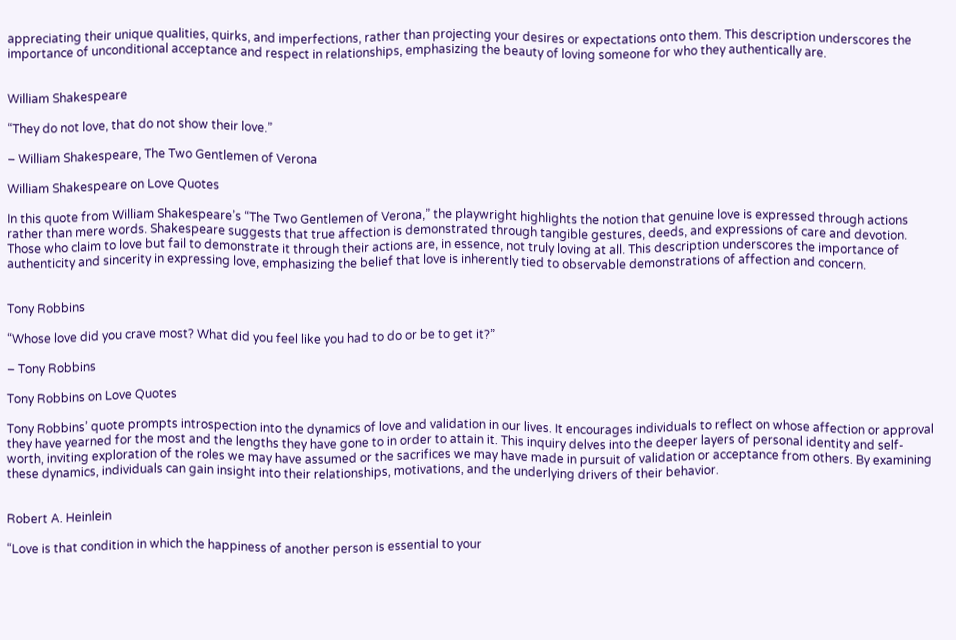appreciating their unique qualities, quirks, and imperfections, rather than projecting your desires or expectations onto them. This description underscores the importance of unconditional acceptance and respect in relationships, emphasizing the beauty of loving someone for who they authentically are.


William Shakespeare

“They do not love, that do not show their love.”

– William Shakespeare, The Two Gentlemen of Verona

William Shakespeare on Love Quotes

In this quote from William Shakespeare’s “The Two Gentlemen of Verona,” the playwright highlights the notion that genuine love is expressed through actions rather than mere words. Shakespeare suggests that true affection is demonstrated through tangible gestures, deeds, and expressions of care and devotion. Those who claim to love but fail to demonstrate it through their actions are, in essence, not truly loving at all. This description underscores the importance of authenticity and sincerity in expressing love, emphasizing the belief that love is inherently tied to observable demonstrations of affection and concern.


Tony Robbins

“Whose love did you crave most? What did you feel like you had to do or be to get it?”

– Tony Robbins

Tony Robbins on Love Quotes

Tony Robbins’ quote prompts introspection into the dynamics of love and validation in our lives. It encourages individuals to reflect on whose affection or approval they have yearned for the most and the lengths they have gone to in order to attain it. This inquiry delves into the deeper layers of personal identity and self-worth, inviting exploration of the roles we may have assumed or the sacrifices we may have made in pursuit of validation or acceptance from others. By examining these dynamics, individuals can gain insight into their relationships, motivations, and the underlying drivers of their behavior.


Robert A. Heinlein

“Love is that condition in which the happiness of another person is essential to your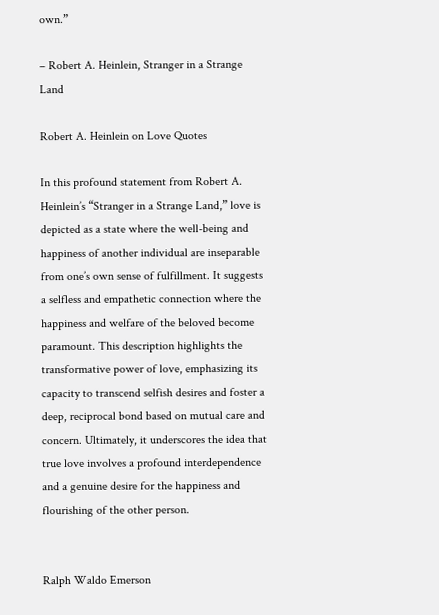own.”

– Robert A. Heinlein, Stranger in a Strange Land

Robert A. Heinlein on Love Quotes

In this profound statement from Robert A. Heinlein’s “Stranger in a Strange Land,” love is depicted as a state where the well-being and happiness of another individual are inseparable from one’s own sense of fulfillment. It suggests a selfless and empathetic connection where the happiness and welfare of the beloved become paramount. This description highlights the transformative power of love, emphasizing its capacity to transcend selfish desires and foster a deep, reciprocal bond based on mutual care and concern. Ultimately, it underscores the idea that true love involves a profound interdependence and a genuine desire for the happiness and flourishing of the other person.


Ralph Waldo Emerson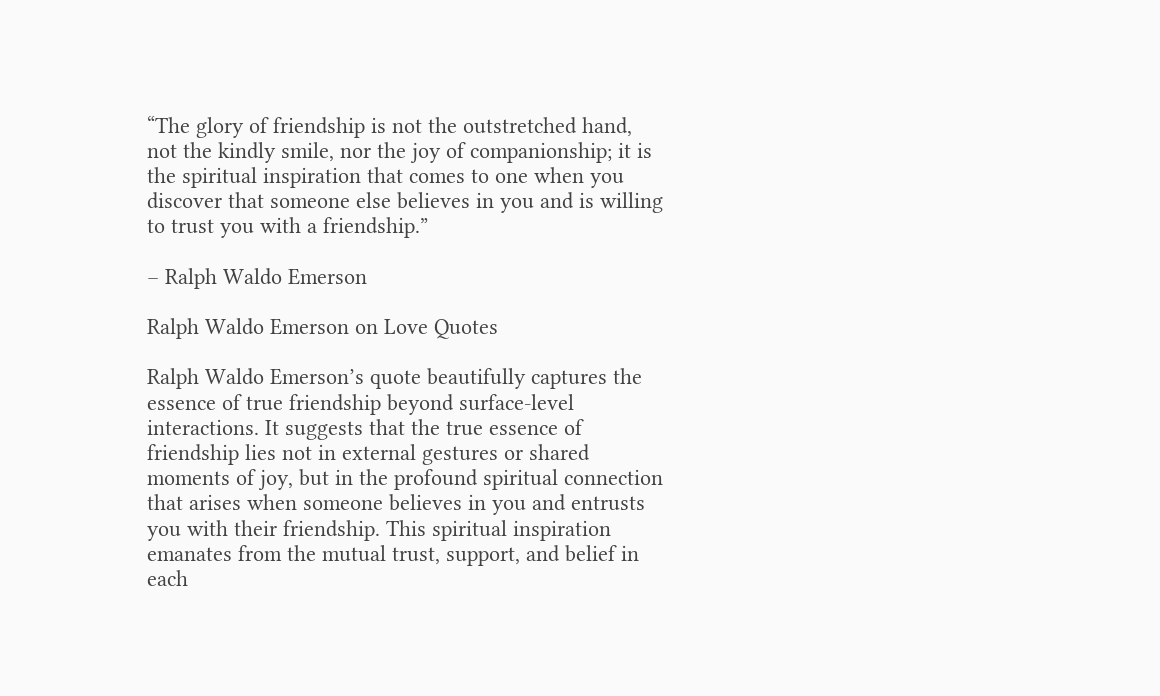“The glory of friendship is not the outstretched hand, not the kindly smile, nor the joy of companionship; it is the spiritual inspiration that comes to one when you discover that someone else believes in you and is willing to trust you with a friendship.”

– Ralph Waldo Emerson

Ralph Waldo Emerson on Love Quotes

Ralph Waldo Emerson’s quote beautifully captures the essence of true friendship beyond surface-level interactions. It suggests that the true essence of friendship lies not in external gestures or shared moments of joy, but in the profound spiritual connection that arises when someone believes in you and entrusts you with their friendship. This spiritual inspiration emanates from the mutual trust, support, and belief in each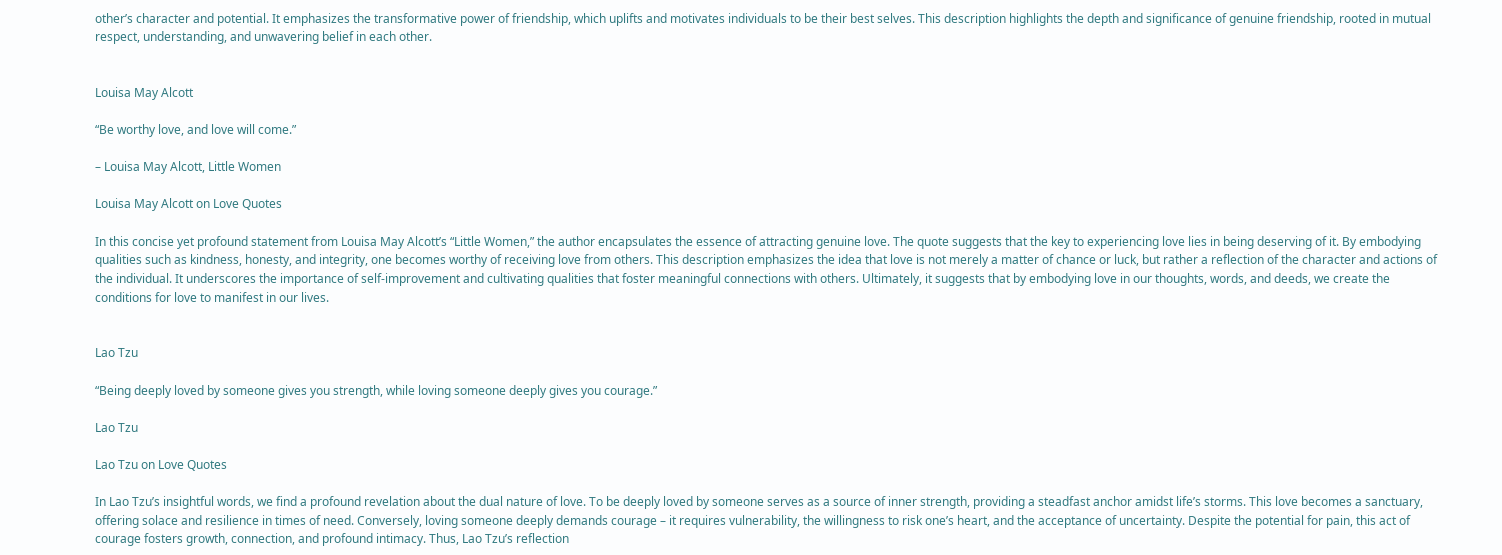other’s character and potential. It emphasizes the transformative power of friendship, which uplifts and motivates individuals to be their best selves. This description highlights the depth and significance of genuine friendship, rooted in mutual respect, understanding, and unwavering belief in each other.


Louisa May Alcott

“Be worthy love, and love will come.”

– Louisa May Alcott, Little Women

Louisa May Alcott on Love Quotes

In this concise yet profound statement from Louisa May Alcott’s “Little Women,” the author encapsulates the essence of attracting genuine love. The quote suggests that the key to experiencing love lies in being deserving of it. By embodying qualities such as kindness, honesty, and integrity, one becomes worthy of receiving love from others. This description emphasizes the idea that love is not merely a matter of chance or luck, but rather a reflection of the character and actions of the individual. It underscores the importance of self-improvement and cultivating qualities that foster meaningful connections with others. Ultimately, it suggests that by embodying love in our thoughts, words, and deeds, we create the conditions for love to manifest in our lives.


Lao Tzu

“Being deeply loved by someone gives you strength, while loving someone deeply gives you courage.”

Lao Tzu

Lao Tzu on Love Quotes

In Lao Tzu’s insightful words, we find a profound revelation about the dual nature of love. To be deeply loved by someone serves as a source of inner strength, providing a steadfast anchor amidst life’s storms. This love becomes a sanctuary, offering solace and resilience in times of need. Conversely, loving someone deeply demands courage – it requires vulnerability, the willingness to risk one’s heart, and the acceptance of uncertainty. Despite the potential for pain, this act of courage fosters growth, connection, and profound intimacy. Thus, Lao Tzu’s reflection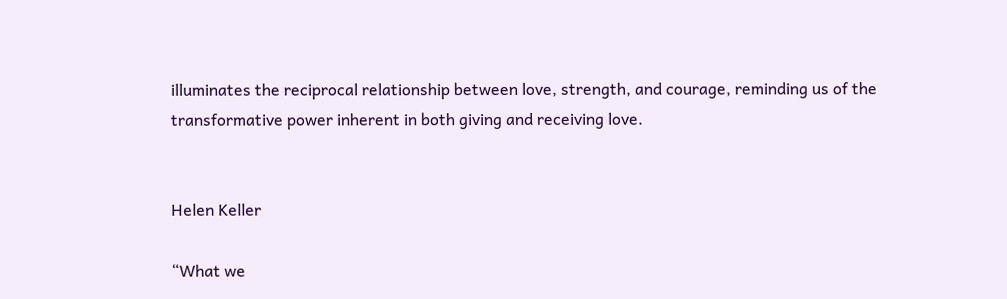illuminates the reciprocal relationship between love, strength, and courage, reminding us of the transformative power inherent in both giving and receiving love.


Helen Keller

“What we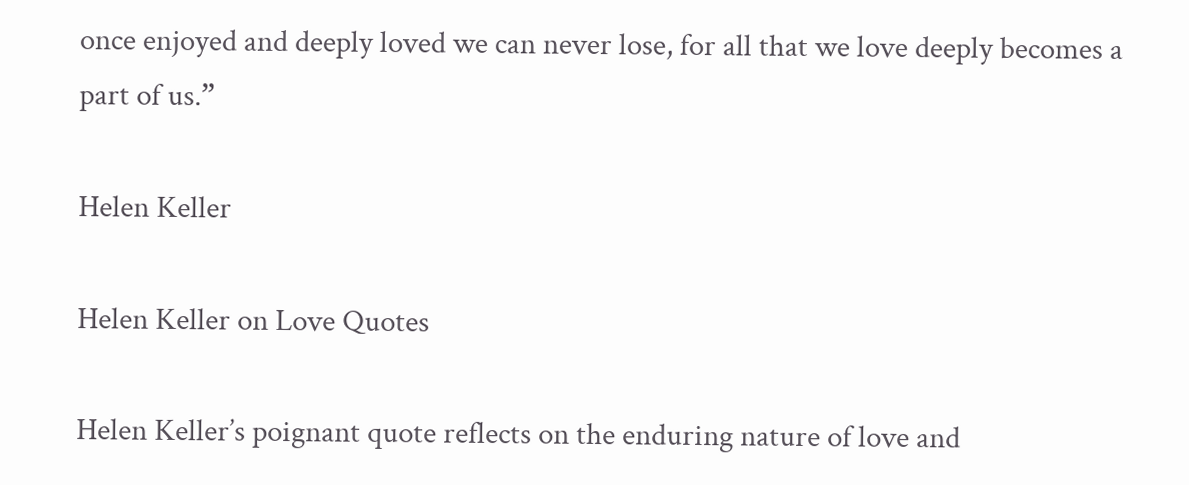once enjoyed and deeply loved we can never lose, for all that we love deeply becomes a part of us.”

Helen Keller

Helen Keller on Love Quotes

Helen Keller’s poignant quote reflects on the enduring nature of love and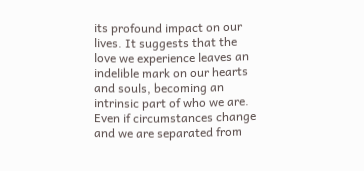its profound impact on our lives. It suggests that the love we experience leaves an indelible mark on our hearts and souls, becoming an intrinsic part of who we are. Even if circumstances change and we are separated from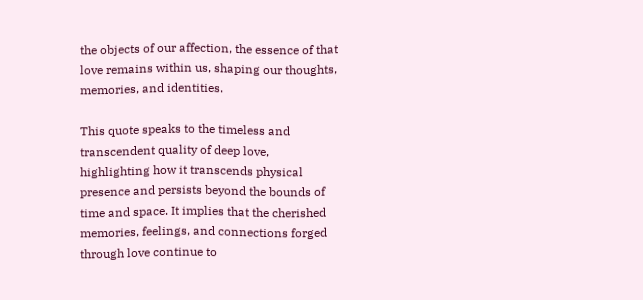the objects of our affection, the essence of that love remains within us, shaping our thoughts, memories, and identities.

This quote speaks to the timeless and transcendent quality of deep love, highlighting how it transcends physical presence and persists beyond the bounds of time and space. It implies that the cherished memories, feelings, and connections forged through love continue to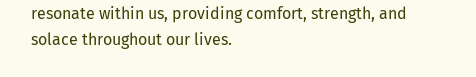resonate within us, providing comfort, strength, and solace throughout our lives.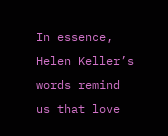In essence, Helen Keller’s words remind us that love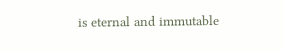is eternal and immutable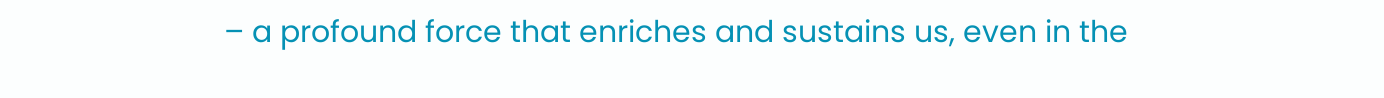– a profound force that enriches and sustains us, even in the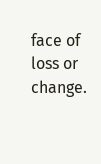face of loss or change.